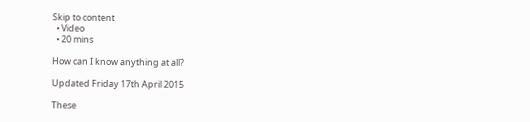Skip to content
  • Video
  • 20 mins

How can I know anything at all?

Updated Friday 17th April 2015

These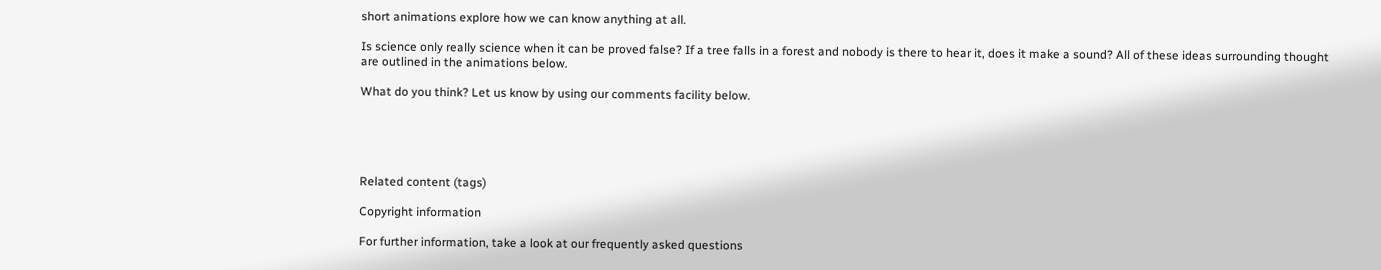short animations explore how we can know anything at all.

Is science only really science when it can be proved false? If a tree falls in a forest and nobody is there to hear it, does it make a sound? All of these ideas surrounding thought are outlined in the animations below.

What do you think? Let us know by using our comments facility below.





Related content (tags)

Copyright information

For further information, take a look at our frequently asked questions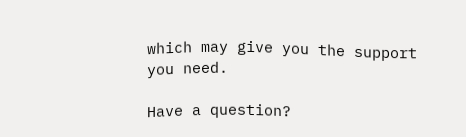which may give you the support you need.

Have a question?